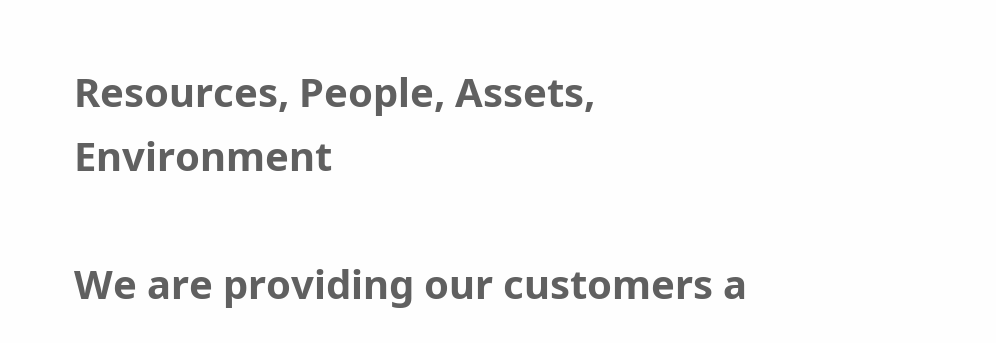Resources, People, Assets, Environment

We are providing our customers a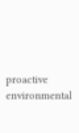proactive environmental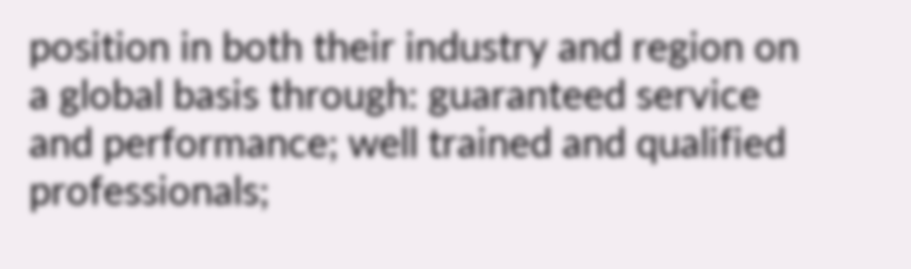position in both their industry and region on a global basis through: guaranteed service and performance; well trained and qualified professionals;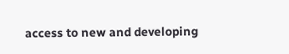access to new and developing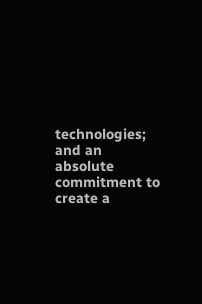technologies; and an absolute commitment to create a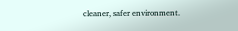cleaner, safer environment.